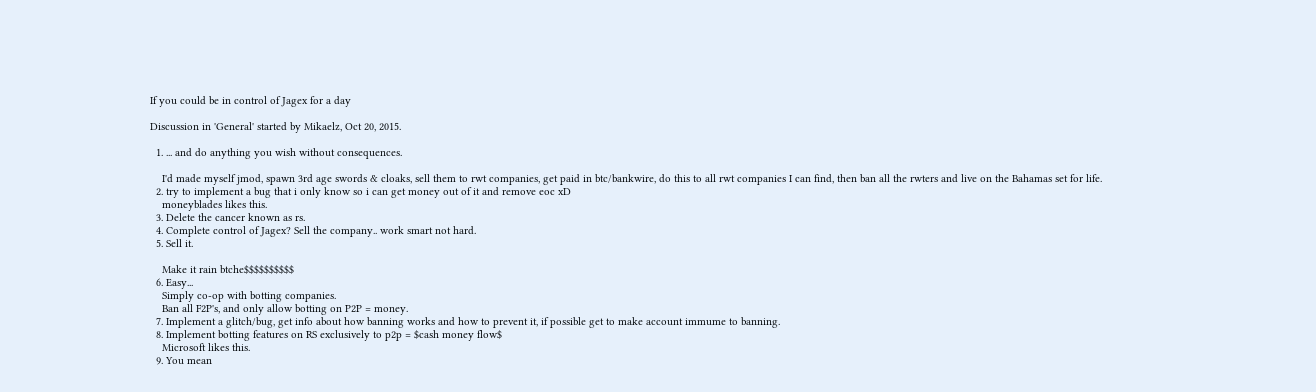If you could be in control of Jagex for a day

Discussion in 'General' started by Mikaelz, Oct 20, 2015.

  1. ... and do anything you wish without consequences.

    I'd made myself jmod, spawn 3rd age swords & cloaks, sell them to rwt companies, get paid in btc/bankwire, do this to all rwt companies I can find, then ban all the rwters and live on the Bahamas set for life.
  2. try to implement a bug that i only know so i can get money out of it and remove eoc xD
    moneyblades likes this.
  3. Delete the cancer known as rs.
  4. Complete control of Jagex? Sell the company.. work smart not hard.
  5. Sell it.

    Make it rain btche$$$$$$$$$$
  6. Easy...
    Simply co-op with botting companies.
    Ban all F2P's, and only allow botting on P2P = money.
  7. Implement a glitch/bug, get info about how banning works and how to prevent it, if possible get to make account immume to banning.
  8. Implement botting features on RS exclusively to p2p = $cash money flow$
    Microsoft likes this.
  9. You mean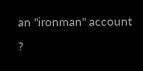an "ironman" account ?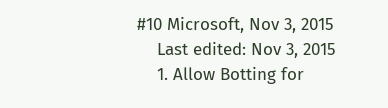#10 Microsoft, Nov 3, 2015
    Last edited: Nov 3, 2015
    1. Allow Botting for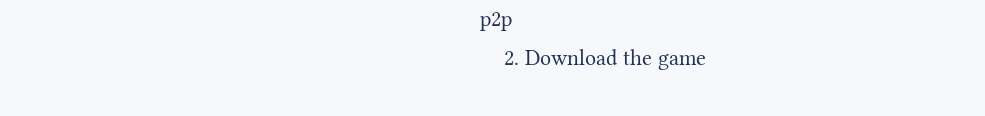p2p
    2. Download the game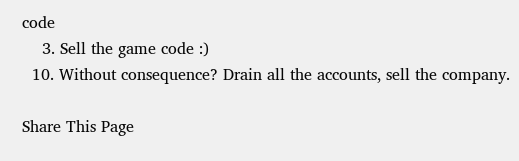code
    3. Sell the game code :)
  10. Without consequence? Drain all the accounts, sell the company.

Share This Page